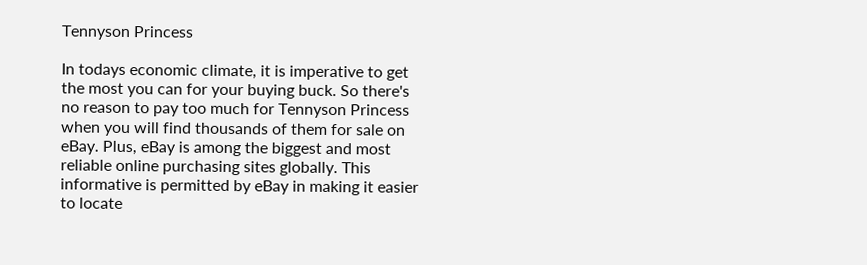Tennyson Princess

In todays economic climate, it is imperative to get the most you can for your buying buck. So there's no reason to pay too much for Tennyson Princess when you will find thousands of them for sale on eBay. Plus, eBay is among the biggest and most reliable online purchasing sites globally. This informative is permitted by eBay in making it easier to locate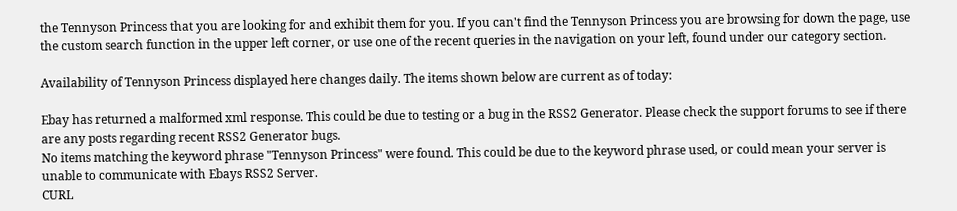the Tennyson Princess that you are looking for and exhibit them for you. If you can't find the Tennyson Princess you are browsing for down the page, use the custom search function in the upper left corner, or use one of the recent queries in the navigation on your left, found under our category section.

Availability of Tennyson Princess displayed here changes daily. The items shown below are current as of today:

Ebay has returned a malformed xml response. This could be due to testing or a bug in the RSS2 Generator. Please check the support forums to see if there are any posts regarding recent RSS2 Generator bugs.
No items matching the keyword phrase "Tennyson Princess" were found. This could be due to the keyword phrase used, or could mean your server is unable to communicate with Ebays RSS2 Server.
CURL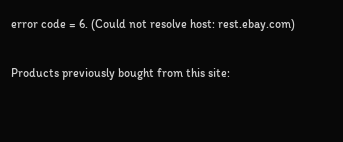error code = 6. (Could not resolve host: rest.ebay.com)

Products previously bought from this site: